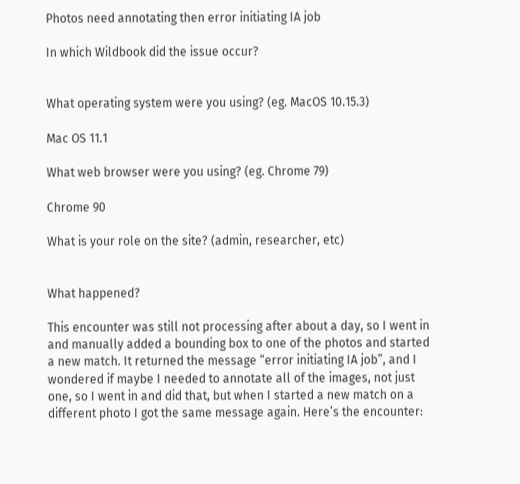Photos need annotating then error initiating IA job

In which Wildbook did the issue occur?


What operating system were you using? (eg. MacOS 10.15.3)

Mac OS 11.1

What web browser were you using? (eg. Chrome 79)

Chrome 90

What is your role on the site? (admin, researcher, etc)


What happened?

This encounter was still not processing after about a day, so I went in and manually added a bounding box to one of the photos and started a new match. It returned the message “error initiating IA job”, and I wondered if maybe I needed to annotate all of the images, not just one, so I went in and did that, but when I started a new match on a different photo I got the same message again. Here’s the encounter: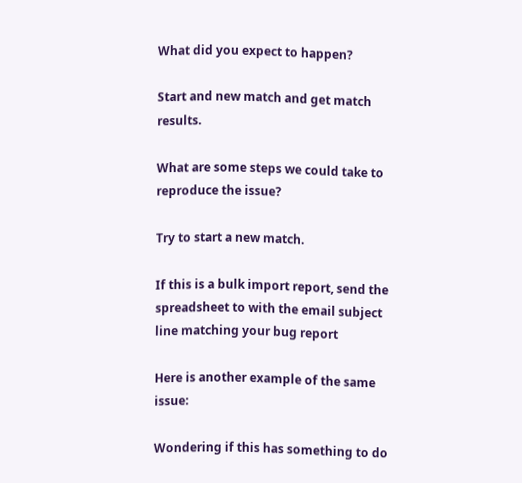What did you expect to happen?

Start and new match and get match results.

What are some steps we could take to reproduce the issue?

Try to start a new match.

If this is a bulk import report, send the spreadsheet to with the email subject line matching your bug report

Here is another example of the same issue:

Wondering if this has something to do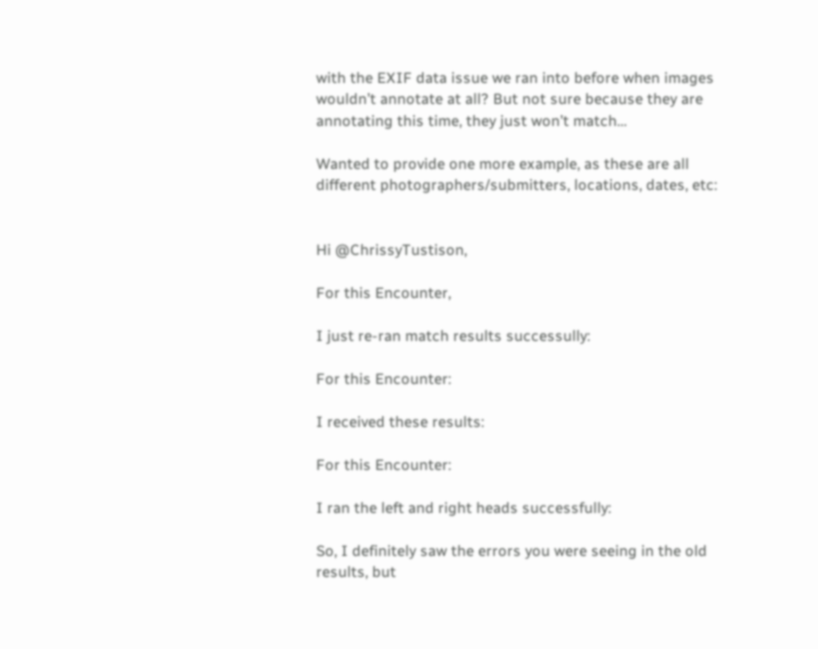with the EXIF data issue we ran into before when images wouldn’t annotate at all? But not sure because they are annotating this time, they just won’t match…

Wanted to provide one more example, as these are all different photographers/submitters, locations, dates, etc:


Hi @ChrissyTustison,

For this Encounter,

I just re-ran match results successully:

For this Encounter:

I received these results:

For this Encounter:

I ran the left and right heads successfully:

So, I definitely saw the errors you were seeing in the old results, but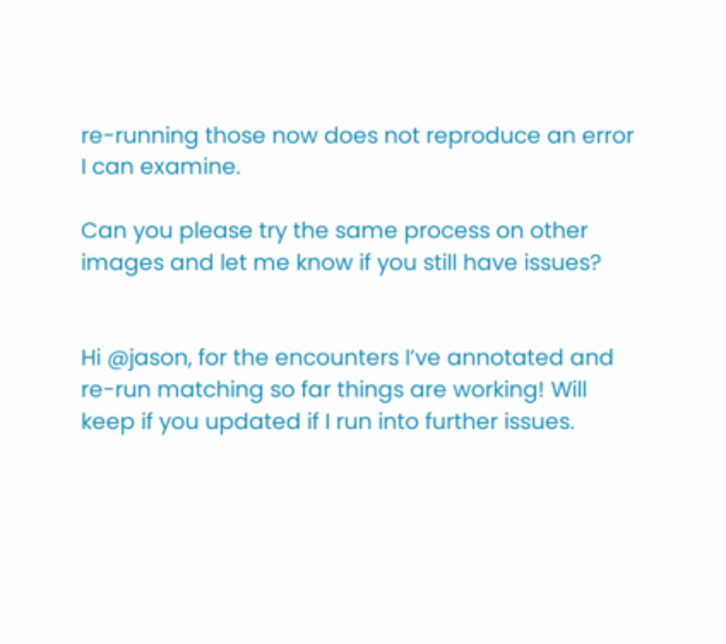re-running those now does not reproduce an error I can examine.

Can you please try the same process on other images and let me know if you still have issues?


Hi @jason, for the encounters I’ve annotated and re-run matching so far things are working! Will keep if you updated if I run into further issues.